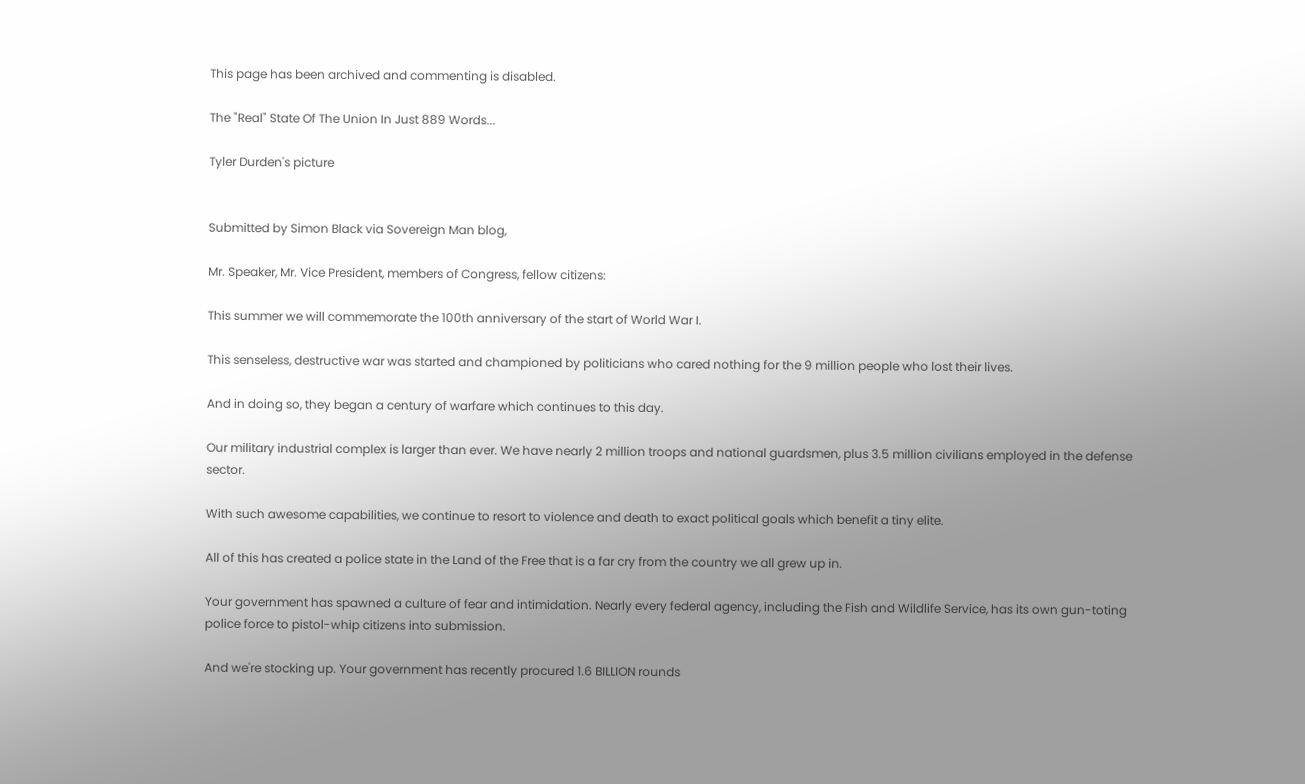This page has been archived and commenting is disabled.

The "Real" State Of The Union In Just 889 Words...

Tyler Durden's picture


Submitted by Simon Black via Sovereign Man blog,

Mr. Speaker, Mr. Vice President, members of Congress, fellow citizens:

This summer we will commemorate the 100th anniversary of the start of World War I.

This senseless, destructive war was started and championed by politicians who cared nothing for the 9 million people who lost their lives.

And in doing so, they began a century of warfare which continues to this day.

Our military industrial complex is larger than ever. We have nearly 2 million troops and national guardsmen, plus 3.5 million civilians employed in the defense sector.

With such awesome capabilities, we continue to resort to violence and death to exact political goals which benefit a tiny elite.

All of this has created a police state in the Land of the Free that is a far cry from the country we all grew up in.

Your government has spawned a culture of fear and intimidation. Nearly every federal agency, including the Fish and Wildlife Service, has its own gun-toting police force to pistol-whip citizens into submission.

And we're stocking up. Your government has recently procured 1.6 BILLION rounds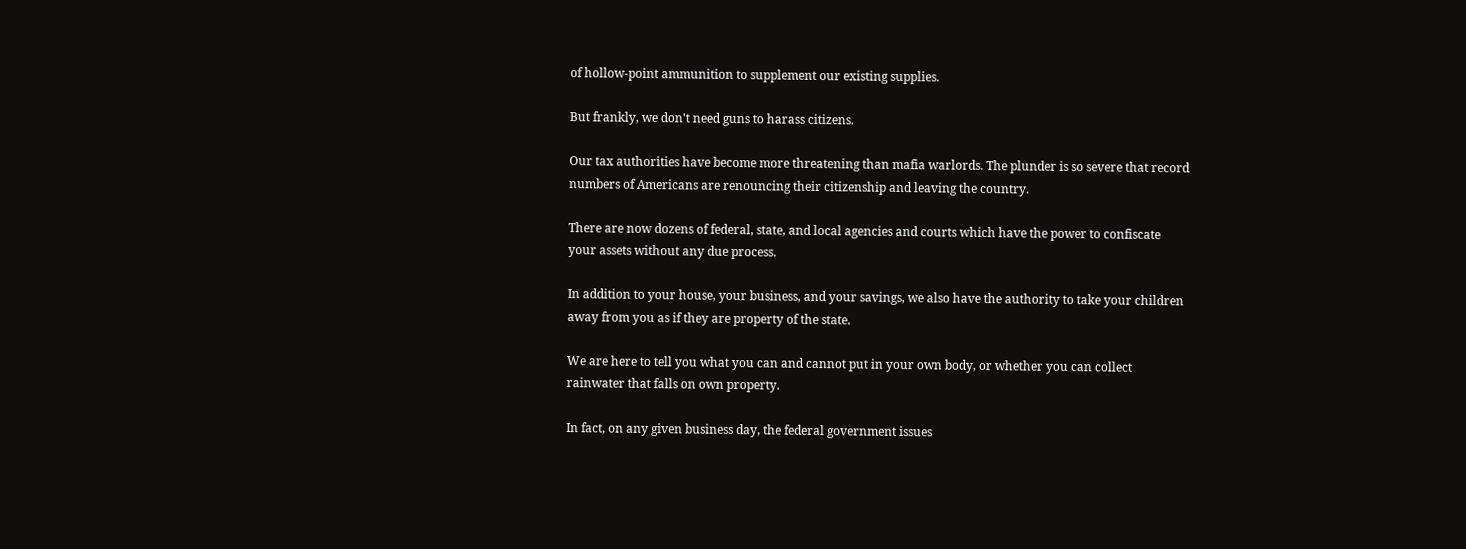of hollow-point ammunition to supplement our existing supplies.

But frankly, we don't need guns to harass citizens.

Our tax authorities have become more threatening than mafia warlords. The plunder is so severe that record numbers of Americans are renouncing their citizenship and leaving the country.

There are now dozens of federal, state, and local agencies and courts which have the power to confiscate your assets without any due process.

In addition to your house, your business, and your savings, we also have the authority to take your children away from you as if they are property of the state.

We are here to tell you what you can and cannot put in your own body, or whether you can collect rainwater that falls on own property.

In fact, on any given business day, the federal government issues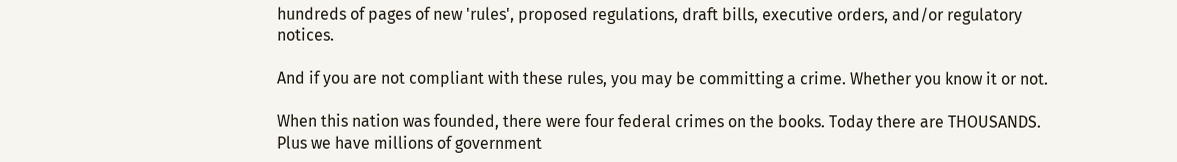hundreds of pages of new 'rules', proposed regulations, draft bills, executive orders, and/or regulatory notices.

And if you are not compliant with these rules, you may be committing a crime. Whether you know it or not.

When this nation was founded, there were four federal crimes on the books. Today there are THOUSANDS. Plus we have millions of government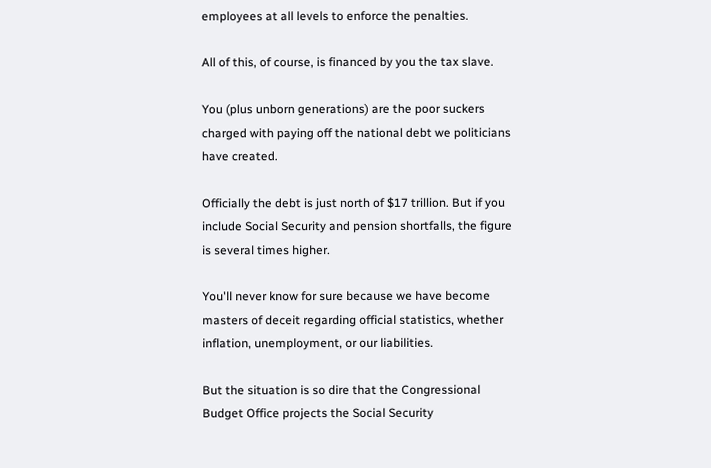employees at all levels to enforce the penalties.

All of this, of course, is financed by you the tax slave.

You (plus unborn generations) are the poor suckers charged with paying off the national debt we politicians have created.

Officially the debt is just north of $17 trillion. But if you include Social Security and pension shortfalls, the figure is several times higher.

You'll never know for sure because we have become masters of deceit regarding official statistics, whether inflation, unemployment, or our liabilities.

But the situation is so dire that the Congressional Budget Office projects the Social Security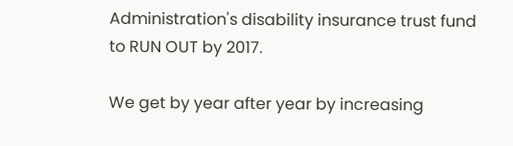Administration's disability insurance trust fund to RUN OUT by 2017.

We get by year after year by increasing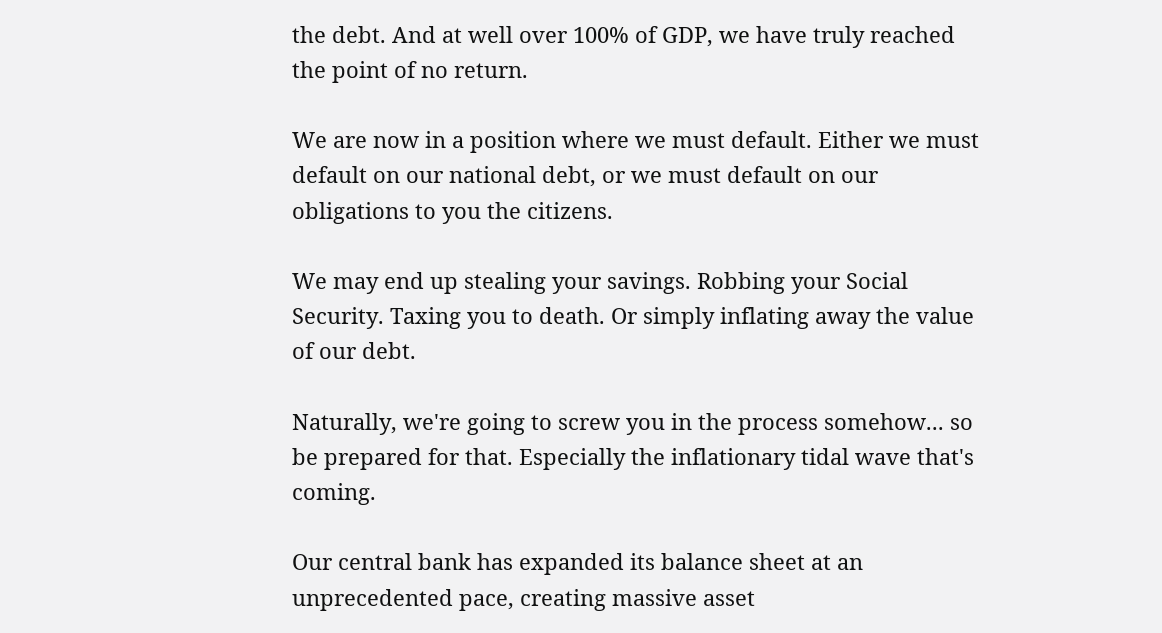the debt. And at well over 100% of GDP, we have truly reached the point of no return.

We are now in a position where we must default. Either we must default on our national debt, or we must default on our obligations to you the citizens.

We may end up stealing your savings. Robbing your Social Security. Taxing you to death. Or simply inflating away the value of our debt.

Naturally, we're going to screw you in the process somehow... so be prepared for that. Especially the inflationary tidal wave that's coming.

Our central bank has expanded its balance sheet at an unprecedented pace, creating massive asset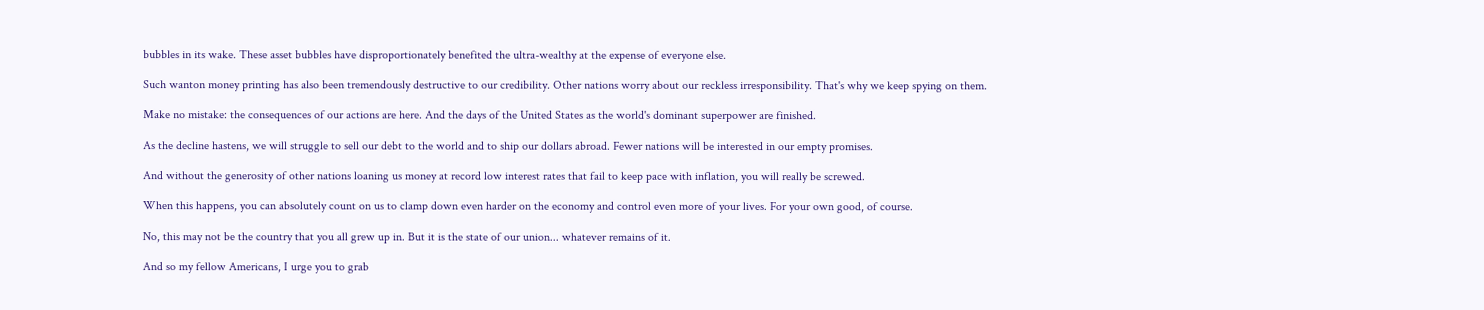bubbles in its wake. These asset bubbles have disproportionately benefited the ultra-wealthy at the expense of everyone else.

Such wanton money printing has also been tremendously destructive to our credibility. Other nations worry about our reckless irresponsibility. That's why we keep spying on them.

Make no mistake: the consequences of our actions are here. And the days of the United States as the world's dominant superpower are finished.

As the decline hastens, we will struggle to sell our debt to the world and to ship our dollars abroad. Fewer nations will be interested in our empty promises.

And without the generosity of other nations loaning us money at record low interest rates that fail to keep pace with inflation, you will really be screwed.

When this happens, you can absolutely count on us to clamp down even harder on the economy and control even more of your lives. For your own good, of course.

No, this may not be the country that you all grew up in. But it is the state of our union... whatever remains of it.

And so my fellow Americans, I urge you to grab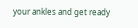your ankles and get ready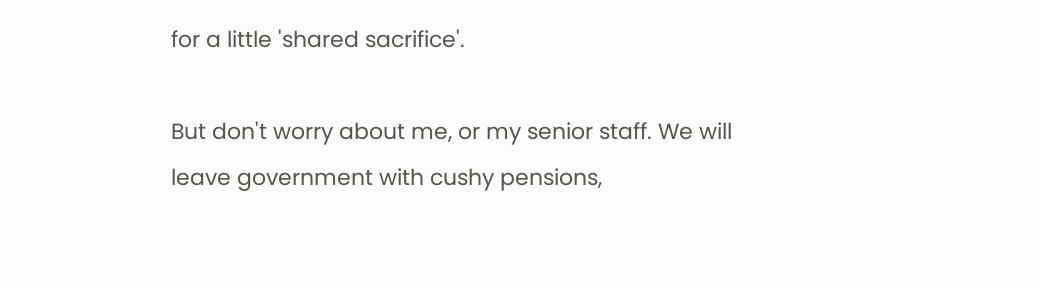for a little 'shared sacrifice'.

But don't worry about me, or my senior staff. We will leave government with cushy pensions,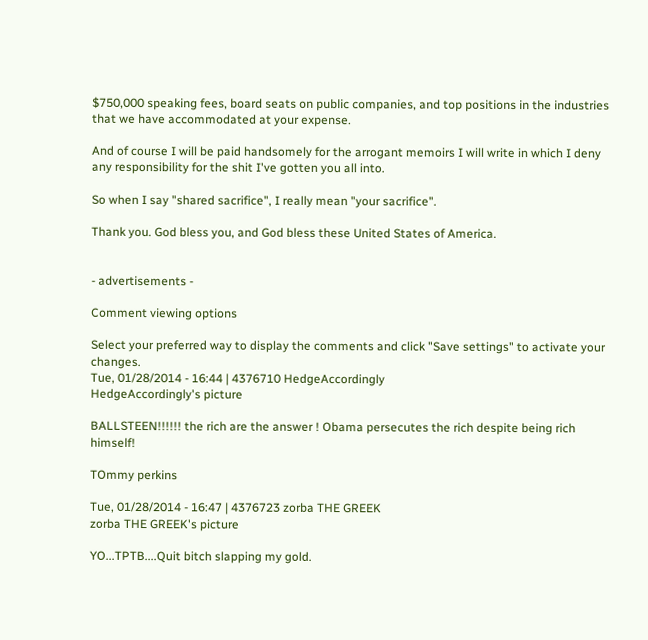$750,000 speaking fees, board seats on public companies, and top positions in the industries that we have accommodated at your expense.

And of course I will be paid handsomely for the arrogant memoirs I will write in which I deny any responsibility for the shit I've gotten you all into.

So when I say "shared sacrifice", I really mean "your sacrifice".

Thank you. God bless you, and God bless these United States of America.


- advertisements -

Comment viewing options

Select your preferred way to display the comments and click "Save settings" to activate your changes.
Tue, 01/28/2014 - 16:44 | 4376710 HedgeAccordingly
HedgeAccordingly's picture

BALLSTEEN!!!!!! the rich are the answer ! Obama persecutes the rich despite being rich himself!

TOmmy perkins

Tue, 01/28/2014 - 16:47 | 4376723 zorba THE GREEK
zorba THE GREEK's picture

YO...TPTB....Quit bitch slapping my gold.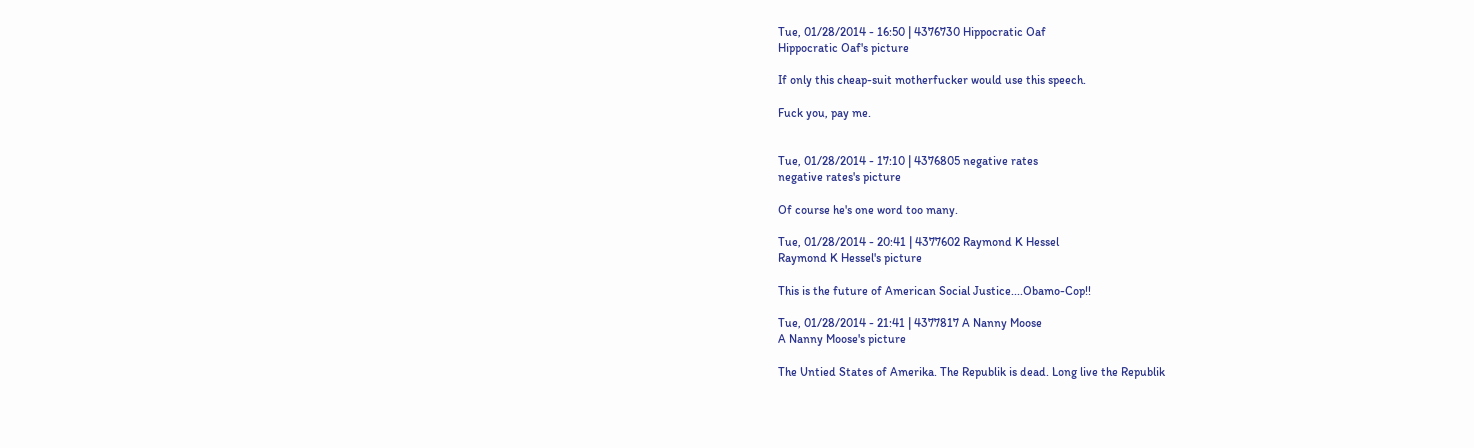Tue, 01/28/2014 - 16:50 | 4376730 Hippocratic Oaf
Hippocratic Oaf's picture

If only this cheap-suit motherfucker would use this speech.

Fuck you, pay me.


Tue, 01/28/2014 - 17:10 | 4376805 negative rates
negative rates's picture

Of course he's one word too many.

Tue, 01/28/2014 - 20:41 | 4377602 Raymond K Hessel
Raymond K Hessel's picture

This is the future of American Social Justice....Obamo-Cop!!

Tue, 01/28/2014 - 21:41 | 4377817 A Nanny Moose
A Nanny Moose's picture

The Untied States of Amerika. The Republik is dead. Long live the Republik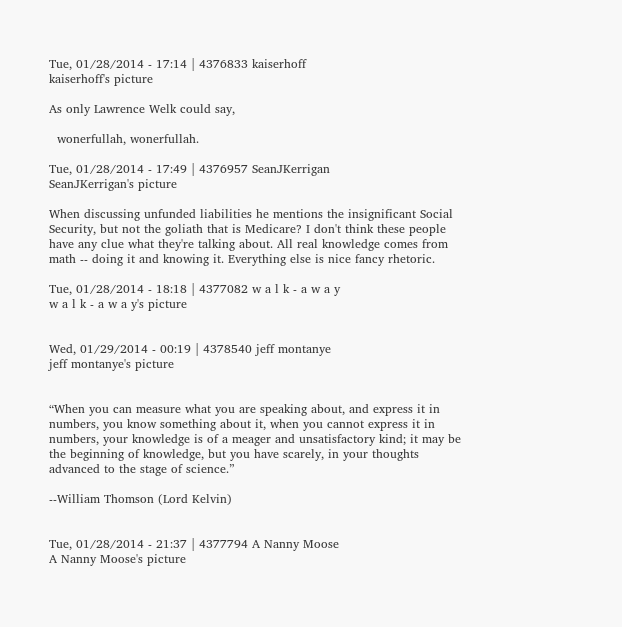Tue, 01/28/2014 - 17:14 | 4376833 kaiserhoff
kaiserhoff's picture

As only Lawrence Welk could say,

  wonerfullah, wonerfullah.

Tue, 01/28/2014 - 17:49 | 4376957 SeanJKerrigan
SeanJKerrigan's picture

When discussing unfunded liabilities he mentions the insignificant Social Security, but not the goliath that is Medicare? I don't think these people have any clue what they're talking about. All real knowledge comes from math -- doing it and knowing it. Everything else is nice fancy rhetoric.

Tue, 01/28/2014 - 18:18 | 4377082 w a l k - a w a y
w a l k - a w a y's picture


Wed, 01/29/2014 - 00:19 | 4378540 jeff montanye
jeff montanye's picture


“When you can measure what you are speaking about, and express it in numbers, you know something about it, when you cannot express it in numbers, your knowledge is of a meager and unsatisfactory kind; it may be the beginning of knowledge, but you have scarely, in your thoughts advanced to the stage of science.”

--William Thomson (Lord Kelvin)


Tue, 01/28/2014 - 21:37 | 4377794 A Nanny Moose
A Nanny Moose's picture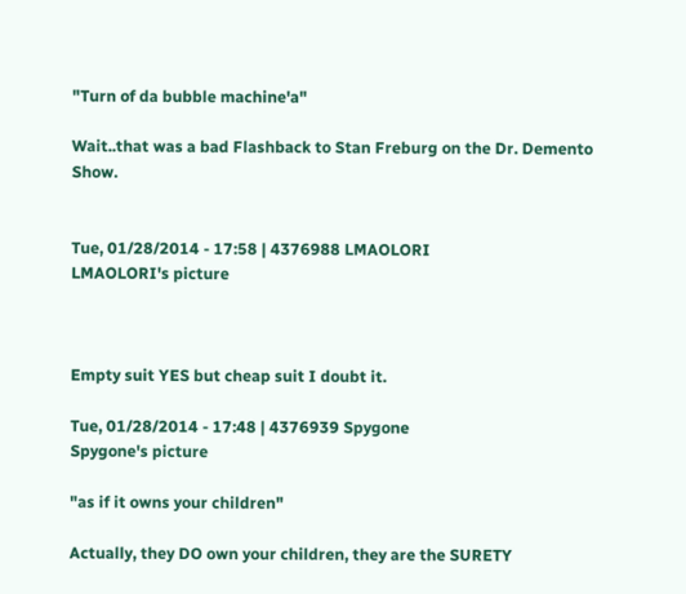"Turn of da bubble machine'a"

Wait..that was a bad Flashback to Stan Freburg on the Dr. Demento Show.


Tue, 01/28/2014 - 17:58 | 4376988 LMAOLORI
LMAOLORI's picture



Empty suit YES but cheap suit I doubt it.

Tue, 01/28/2014 - 17:48 | 4376939 Spygone
Spygone's picture

"as if it owns your children"

Actually, they DO own your children, they are the SURETY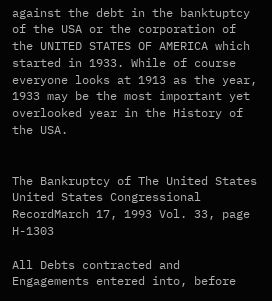against the debt in the banktuptcy of the USA or the corporation of the UNITED STATES OF AMERICA which started in 1933. While of course everyone looks at 1913 as the year, 1933 may be the most important yet overlooked year in the History of the USA.


The Bankruptcy of The United States
United States Congressional RecordMarch 17, 1993 Vol. 33, page H-1303

All Debts contracted and Engagements entered into, before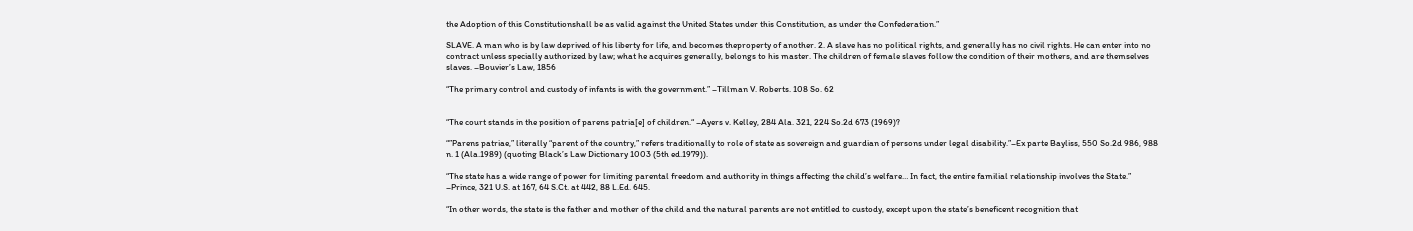the Adoption of this Constitutionshall be as valid against the United States under this Constitution, as under the Confederation.”

SLAVE. A man who is by law deprived of his liberty for life, and becomes theproperty of another. 2. A slave has no political rights, and generally has no civil rights. He can enter into no contract unless specially authorized by law; what he acquires generally, belongs to his master. The children of female slaves follow the condition of their mothers, and are themselves slaves. –Bouvier’s Law, 1856

“The primary control and custody of infants is with the government.” –Tillman V. Roberts. 108 So. 62


“The court stands in the position of parens patria[e] of children.“ –Ayers v. Kelley, 284 Ala. 321, 224 So.2d 673 (1969)?

“”Parens patriae,” literally “parent of the country,” refers traditionally to role of state as sovereign and guardian of persons under legal disability.”–Ex parte Bayliss, 550 So.2d 986, 988 n. 1 (Ala.1989) (quoting Black’s Law Dictionary 1003 (5th ed.1979)).

“The state has a wide range of power for limiting parental freedom and authority in things affecting the child’s welfare… In fact, the entire familial relationship involves the State.” –Prince, 321 U.S. at 167, 64 S.Ct. at 442, 88 L.Ed. 645.

“In other words, the state is the father and mother of the child and the natural parents are not entitled to custody, except upon the state’s beneficent recognition that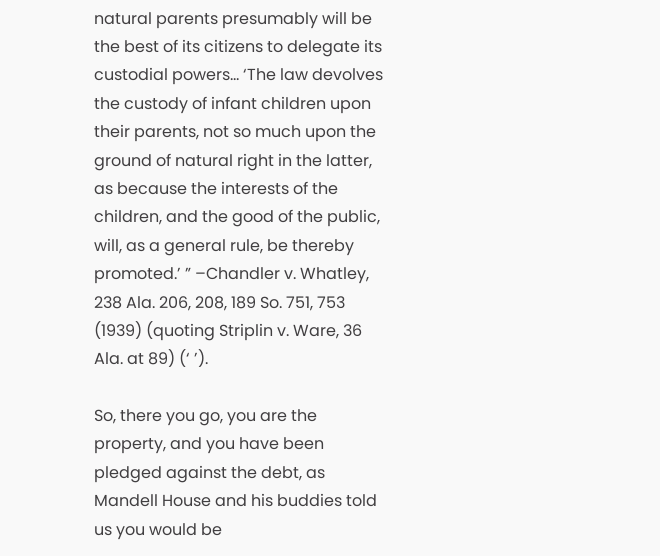natural parents presumably will be the best of its citizens to delegate its custodial powers… ‘The law devolves the custody of infant children upon their parents, not so much upon the ground of natural right in the latter, as because the interests of the children, and the good of the public, will, as a general rule, be thereby promoted.’ ” –Chandler v. Whatley, 238 Ala. 206, 208, 189 So. 751, 753 (1939) (quoting Striplin v. Ware, 36 Ala. at 89) (‘ ’).

So, there you go, you are the property, and you have been pledged against the debt, as Mandell House and his buddies told us you would be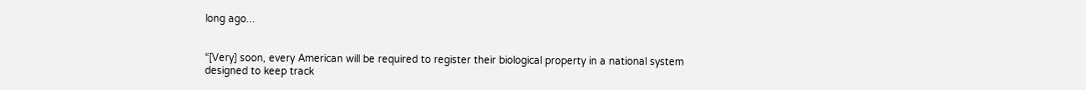long ago...


“[Very] soon, every American will be required to register their biological property in a national system designed to keep track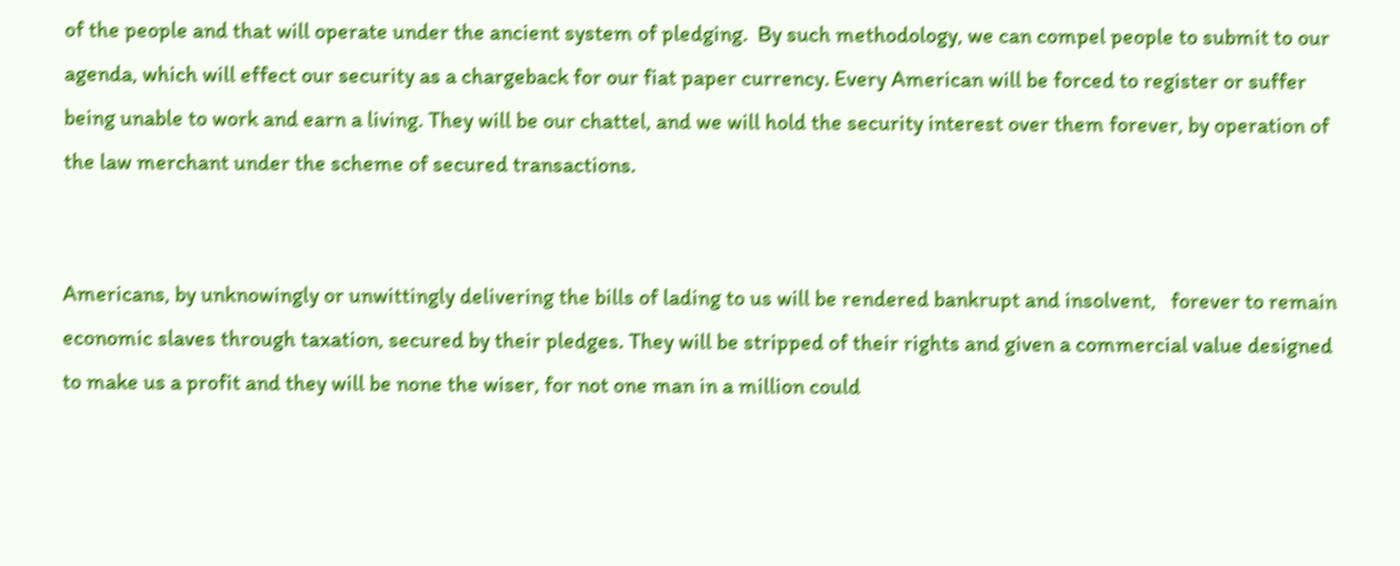of the people and that will operate under the ancient system of pledging.  By such methodology, we can compel people to submit to our agenda, which will effect our security as a chargeback for our fiat paper currency. Every American will be forced to register or suffer being unable to work and earn a living. They will be our chattel, and we will hold the security interest over them forever, by operation of the law merchant under the scheme of secured transactions.


Americans, by unknowingly or unwittingly delivering the bills of lading to us will be rendered bankrupt and insolvent,   forever to remain economic slaves through taxation, secured by their pledges. They will be stripped of their rights and given a commercial value designed to make us a profit and they will be none the wiser, for not one man in a million could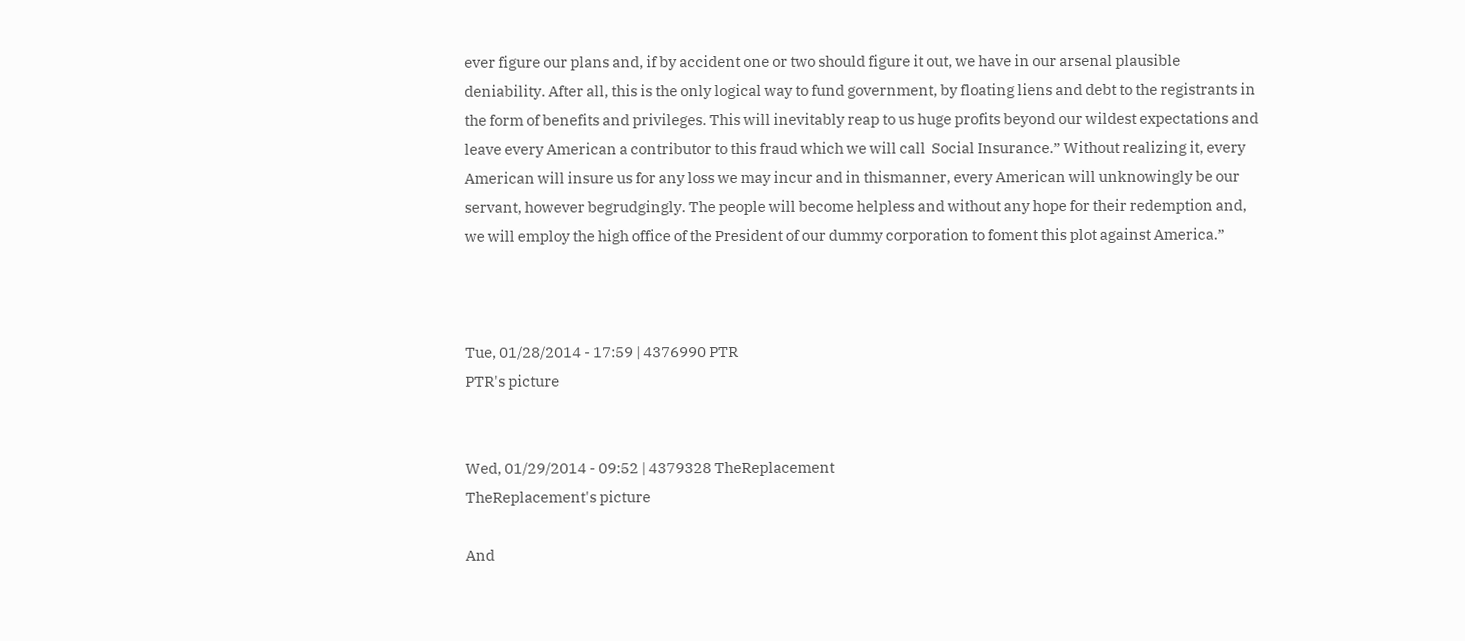ever figure our plans and, if by accident one or two should figure it out, we have in our arsenal plausible deniability. After all, this is the only logical way to fund government, by floating liens and debt to the registrants in the form of benefits and privileges. This will inevitably reap to us huge profits beyond our wildest expectations and leave every American a contributor to this fraud which we will call  Social Insurance.” Without realizing it, every American will insure us for any loss we may incur and in thismanner, every American will unknowingly be our servant, however begrudgingly. The people will become helpless and without any hope for their redemption and, we will employ the high office of the President of our dummy corporation to foment this plot against America.”



Tue, 01/28/2014 - 17:59 | 4376990 PTR
PTR's picture


Wed, 01/29/2014 - 09:52 | 4379328 TheReplacement
TheReplacement's picture

And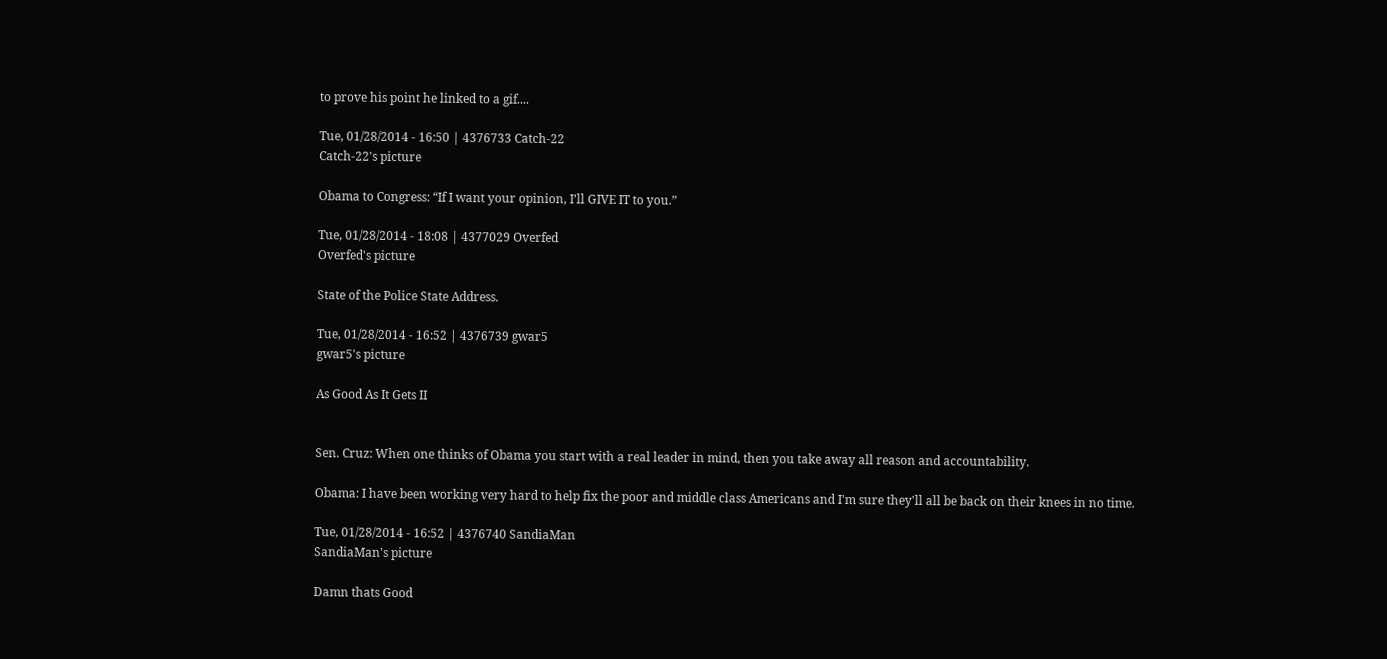to prove his point he linked to a gif....

Tue, 01/28/2014 - 16:50 | 4376733 Catch-22
Catch-22's picture

Obama to Congress: “If I want your opinion, I’ll GIVE IT to you.”

Tue, 01/28/2014 - 18:08 | 4377029 Overfed
Overfed's picture

State of the Police State Address.

Tue, 01/28/2014 - 16:52 | 4376739 gwar5
gwar5's picture

As Good As It Gets II


Sen. Cruz: When one thinks of Obama you start with a real leader in mind, then you take away all reason and accountability.

Obama: I have been working very hard to help fix the poor and middle class Americans and I'm sure they'll all be back on their knees in no time.

Tue, 01/28/2014 - 16:52 | 4376740 SandiaMan
SandiaMan's picture

Damn thats Good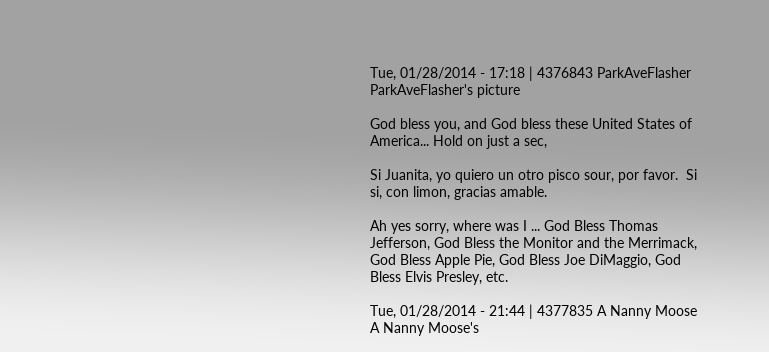Tue, 01/28/2014 - 17:18 | 4376843 ParkAveFlasher
ParkAveFlasher's picture

God bless you, and God bless these United States of America... Hold on just a sec,

Si Juanita, yo quiero un otro pisco sour, por favor.  Si si, con limon, gracias amable.

Ah yes sorry, where was I ... God Bless Thomas Jefferson, God Bless the Monitor and the Merrimack, God Bless Apple Pie, God Bless Joe DiMaggio, God Bless Elvis Presley, etc.

Tue, 01/28/2014 - 21:44 | 4377835 A Nanny Moose
A Nanny Moose's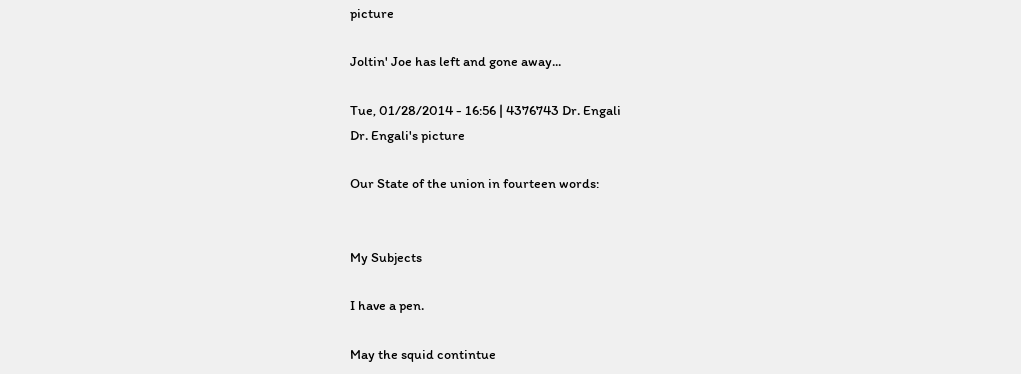picture

Joltin' Joe has left and gone away...

Tue, 01/28/2014 - 16:56 | 4376743 Dr. Engali
Dr. Engali's picture

Our State of the union in fourteen words:


My Subjects

I have a pen.

May the squid contintue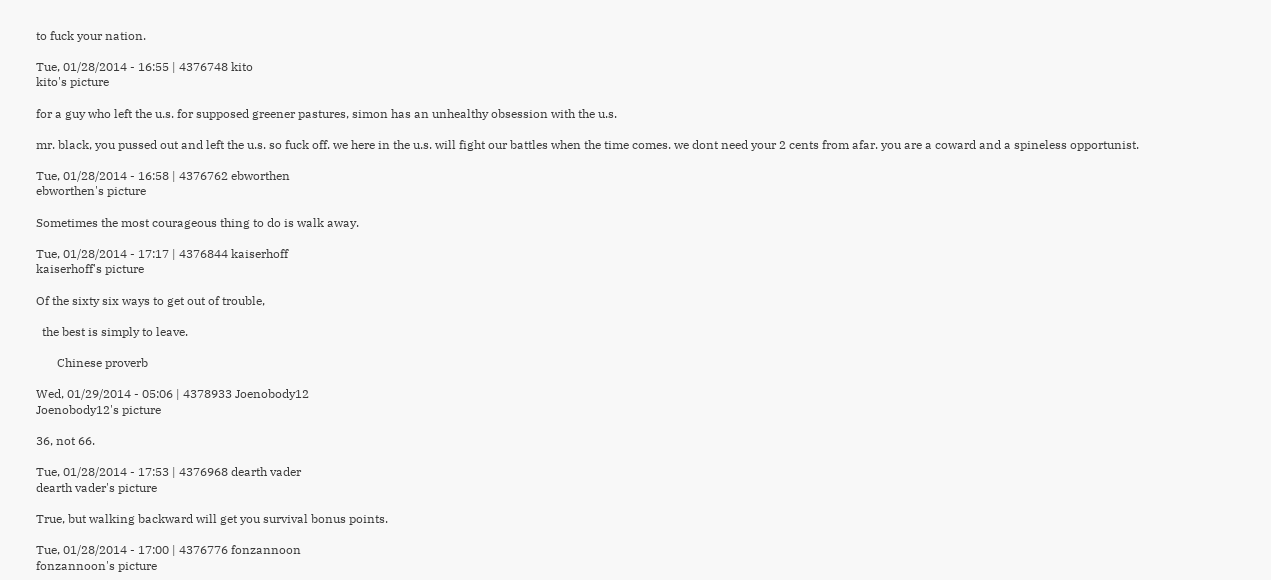to fuck your nation.

Tue, 01/28/2014 - 16:55 | 4376748 kito
kito's picture

for a guy who left the u.s. for supposed greener pastures, simon has an unhealthy obsession with the u.s.

mr. black, you pussed out and left the u.s. so fuck off. we here in the u.s. will fight our battles when the time comes. we dont need your 2 cents from afar. you are a coward and a spineless opportunist.

Tue, 01/28/2014 - 16:58 | 4376762 ebworthen
ebworthen's picture

Sometimes the most courageous thing to do is walk away.

Tue, 01/28/2014 - 17:17 | 4376844 kaiserhoff
kaiserhoff's picture

Of the sixty six ways to get out of trouble,

  the best is simply to leave.

       Chinese proverb

Wed, 01/29/2014 - 05:06 | 4378933 Joenobody12
Joenobody12's picture

36, not 66.

Tue, 01/28/2014 - 17:53 | 4376968 dearth vader
dearth vader's picture

True, but walking backward will get you survival bonus points.

Tue, 01/28/2014 - 17:00 | 4376776 fonzannoon
fonzannoon's picture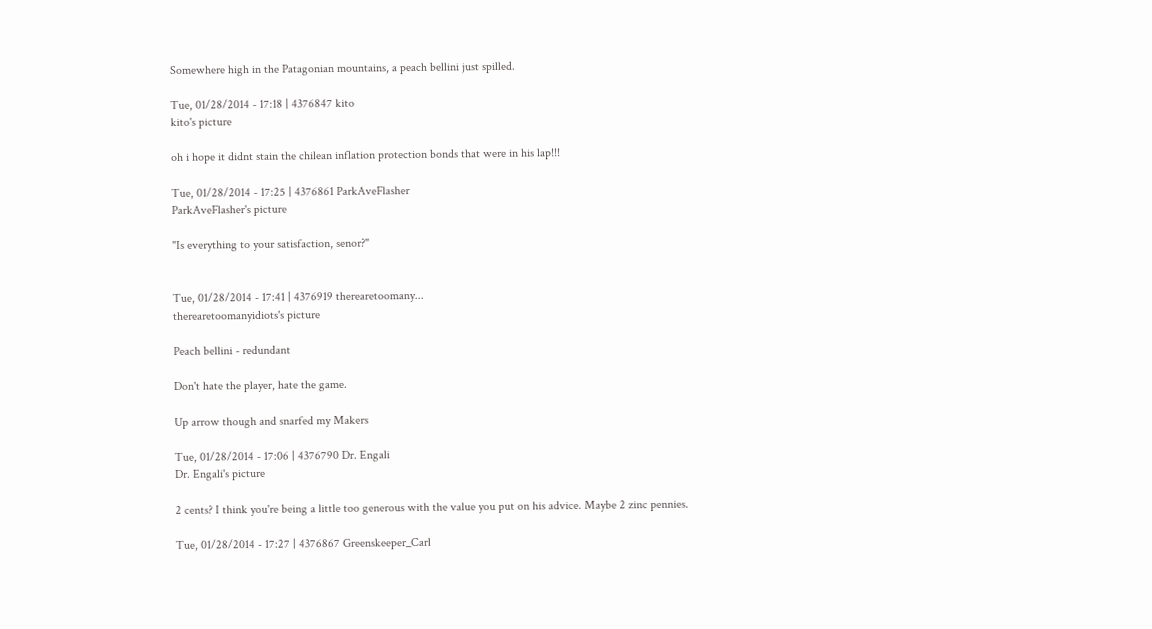Somewhere high in the Patagonian mountains, a peach bellini just spilled.

Tue, 01/28/2014 - 17:18 | 4376847 kito
kito's picture

oh i hope it didnt stain the chilean inflation protection bonds that were in his lap!!!

Tue, 01/28/2014 - 17:25 | 4376861 ParkAveFlasher
ParkAveFlasher's picture

"Is everything to your satisfaction, senor?"


Tue, 01/28/2014 - 17:41 | 4376919 therearetoomany...
therearetoomanyidiots's picture

Peach bellini - redundant

Don't hate the player, hate the game.

Up arrow though and snarfed my Makers

Tue, 01/28/2014 - 17:06 | 4376790 Dr. Engali
Dr. Engali's picture

2 cents? I think you're being a little too generous with the value you put on his advice. Maybe 2 zinc pennies.

Tue, 01/28/2014 - 17:27 | 4376867 Greenskeeper_Carl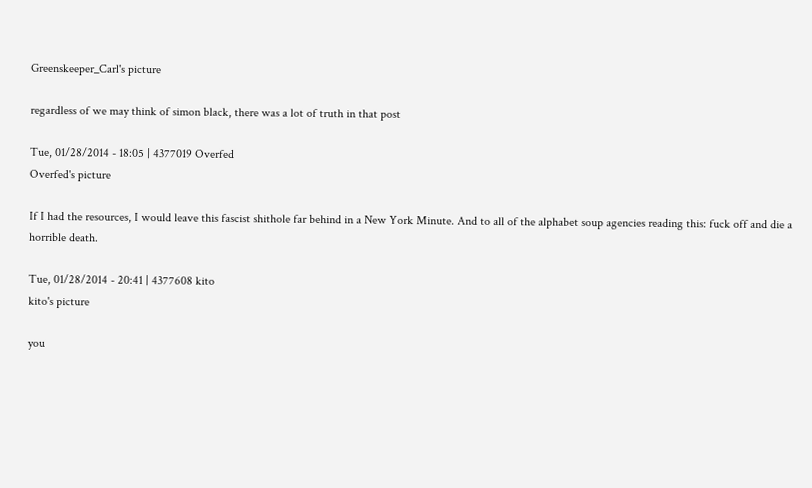Greenskeeper_Carl's picture

regardless of we may think of simon black, there was a lot of truth in that post

Tue, 01/28/2014 - 18:05 | 4377019 Overfed
Overfed's picture

If I had the resources, I would leave this fascist shithole far behind in a New York Minute. And to all of the alphabet soup agencies reading this: fuck off and die a horrible death.

Tue, 01/28/2014 - 20:41 | 4377608 kito
kito's picture

you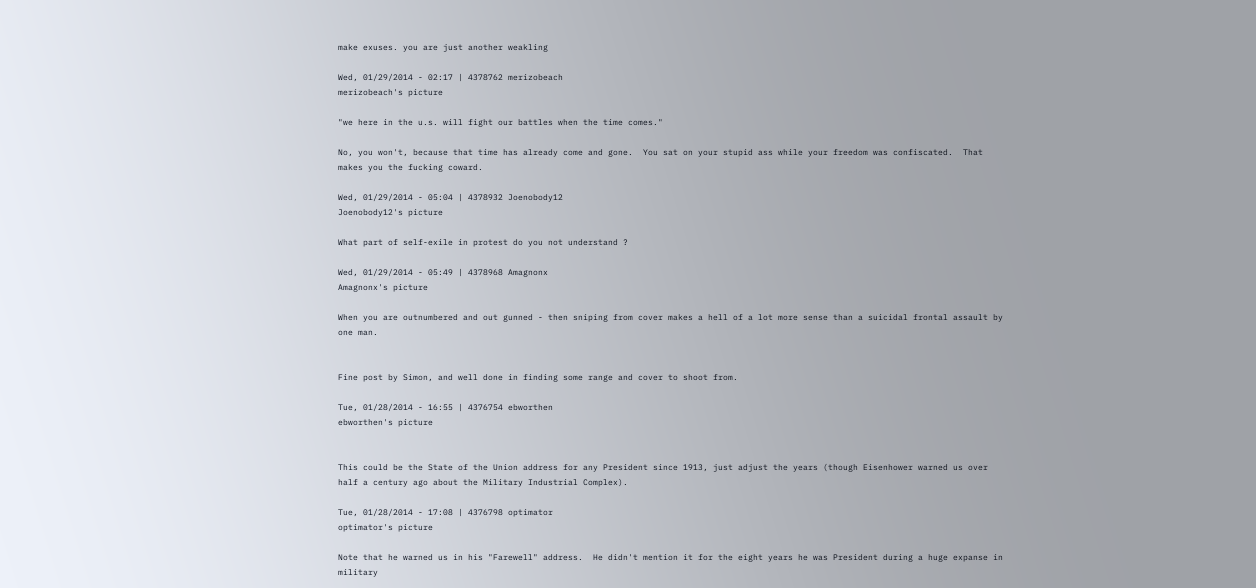make exuses. you are just another weakling

Wed, 01/29/2014 - 02:17 | 4378762 merizobeach
merizobeach's picture

"we here in the u.s. will fight our battles when the time comes."

No, you won't, because that time has already come and gone.  You sat on your stupid ass while your freedom was confiscated.  That makes you the fucking coward.

Wed, 01/29/2014 - 05:04 | 4378932 Joenobody12
Joenobody12's picture

What part of self-exile in protest do you not understand ?

Wed, 01/29/2014 - 05:49 | 4378968 Amagnonx
Amagnonx's picture

When you are outnumbered and out gunned - then sniping from cover makes a hell of a lot more sense than a suicidal frontal assault by one man.


Fine post by Simon, and well done in finding some range and cover to shoot from.

Tue, 01/28/2014 - 16:55 | 4376754 ebworthen
ebworthen's picture


This could be the State of the Union address for any President since 1913, just adjust the years (though Eisenhower warned us over half a century ago about the Military Industrial Complex).

Tue, 01/28/2014 - 17:08 | 4376798 optimator
optimator's picture

Note that he warned us in his "Farewell" address.  He didn't mention it for the eight years he was President during a huge expanse in military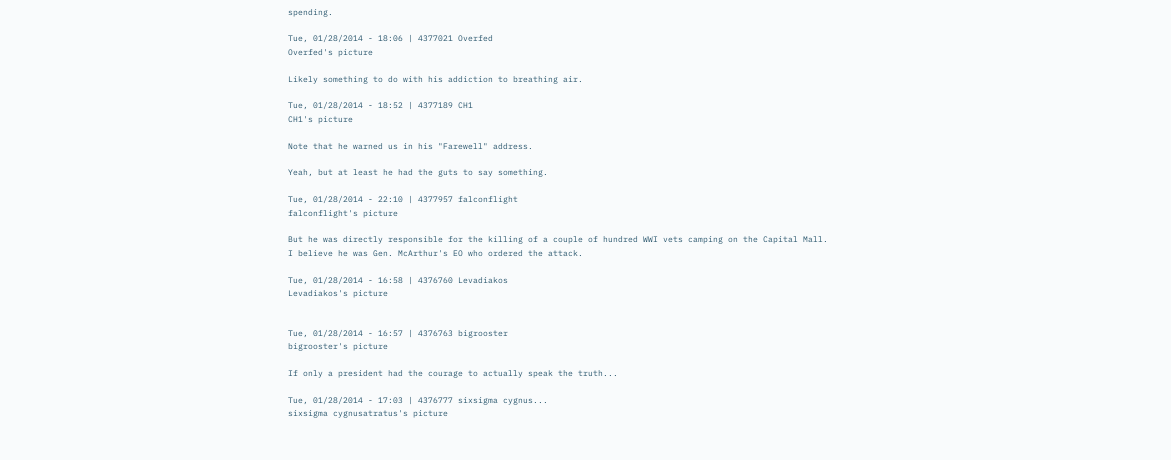spending.

Tue, 01/28/2014 - 18:06 | 4377021 Overfed
Overfed's picture

Likely something to do with his addiction to breathing air.

Tue, 01/28/2014 - 18:52 | 4377189 CH1
CH1's picture

Note that he warned us in his "Farewell" address.

Yeah, but at least he had the guts to say something.

Tue, 01/28/2014 - 22:10 | 4377957 falconflight
falconflight's picture

But he was directly responsible for the killing of a couple of hundred WWI vets camping on the Capital Mall.  I believe he was Gen. McArthur's EO who ordered the attack.

Tue, 01/28/2014 - 16:58 | 4376760 Levadiakos
Levadiakos's picture


Tue, 01/28/2014 - 16:57 | 4376763 bigrooster
bigrooster's picture

If only a president had the courage to actually speak the truth...

Tue, 01/28/2014 - 17:03 | 4376777 sixsigma cygnus...
sixsigma cygnusatratus's picture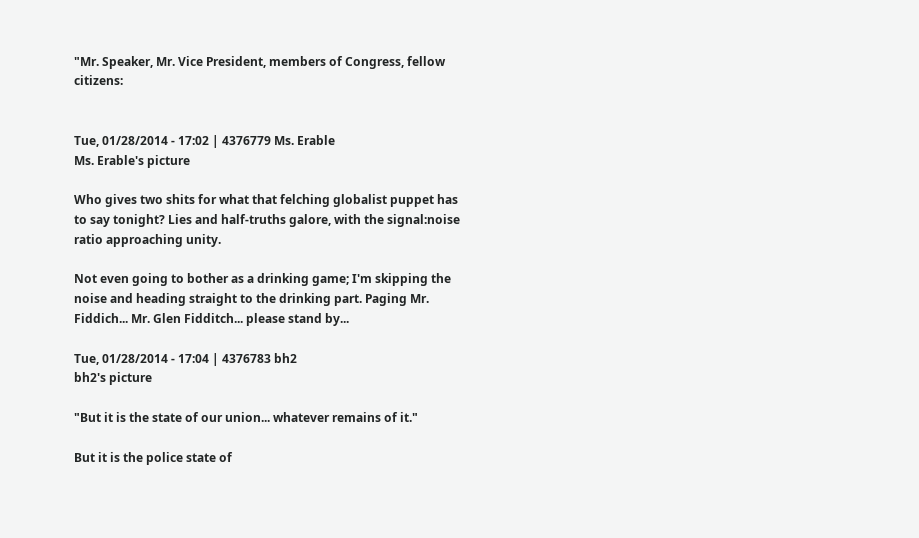"Mr. Speaker, Mr. Vice President, members of Congress, fellow citizens:


Tue, 01/28/2014 - 17:02 | 4376779 Ms. Erable
Ms. Erable's picture

Who gives two shits for what that felching globalist puppet has to say tonight? Lies and half-truths galore, with the signal:noise ratio approaching unity.

Not even going to bother as a drinking game; I'm skipping the noise and heading straight to the drinking part. Paging Mr. Fiddich... Mr. Glen Fidditch... please stand by...

Tue, 01/28/2014 - 17:04 | 4376783 bh2
bh2's picture

"But it is the state of our union... whatever remains of it."

But it is the police state of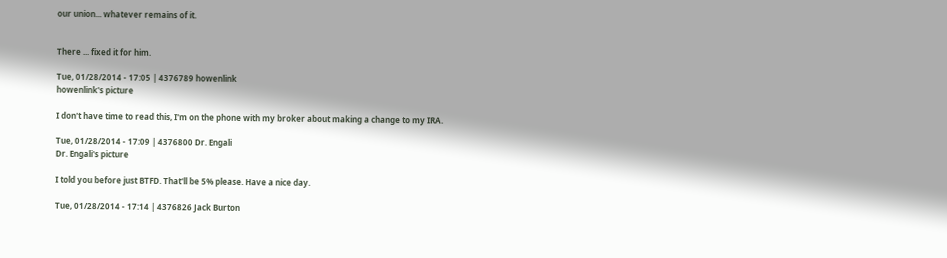our union... whatever remains of it.


There ... fixed it for him.

Tue, 01/28/2014 - 17:05 | 4376789 howenlink
howenlink's picture

I don't have time to read this, I'm on the phone with my broker about making a change to my IRA.

Tue, 01/28/2014 - 17:09 | 4376800 Dr. Engali
Dr. Engali's picture

I told you before just BTFD. That'll be 5% please. Have a nice day.

Tue, 01/28/2014 - 17:14 | 4376826 Jack Burton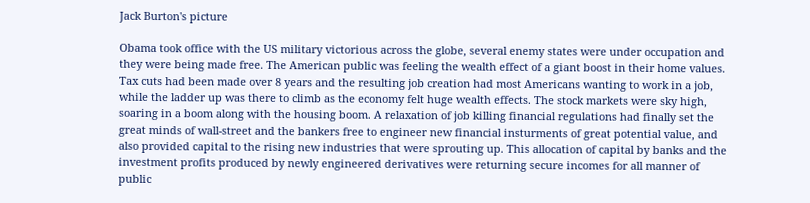Jack Burton's picture

Obama took office with the US military victorious across the globe, several enemy states were under occupation and they were being made free. The American public was feeling the wealth effect of a giant boost in their home values. Tax cuts had been made over 8 years and the resulting job creation had most Americans wanting to work in a job, while the ladder up was there to climb as the economy felt huge wealth effects. The stock markets were sky high, soaring in a boom along with the housing boom. A relaxation of job killing financial regulations had finally set the great minds of wall-street and the bankers free to engineer new financial insturments of great potential value, and also provided capital to the rising new industries that were sprouting up. This allocation of capital by banks and the investment profits produced by newly engineered derivatives were returning secure incomes for all manner of public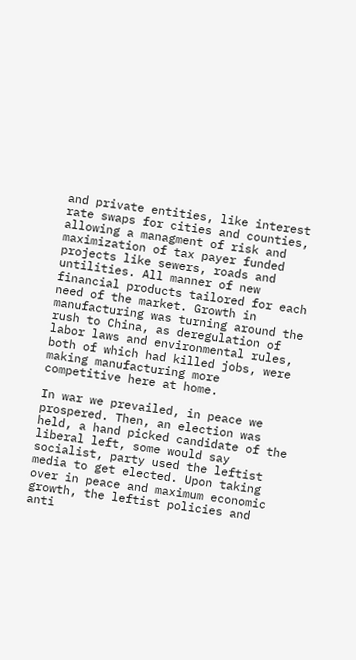and private entities, like interest rate swaps for cities and counties, allowing a managment of risk and maximization of tax payer funded projects like sewers, roads and untilities. All manner of new financial products tailored for each need of the market. Growth in manufacturing was turning around the rush to China, as deregulation of labor laws and environmental rules, both of which had killed jobs, were making manufacturing more competitive here at home.

In war we prevailed, in peace we prospered. Then, an election was held, a hand picked candidate of the liberal left, some would say socialist, party used the leftist media to get elected. Upon taking over in peace and maximum economic growth, the leftist policies and anti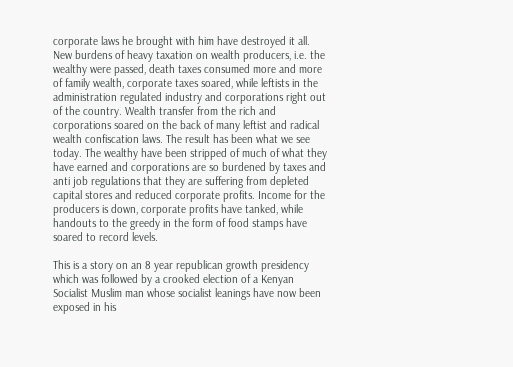corporate laws he brought with him have destroyed it all. New burdens of heavy taxation on wealth producers, i.e. the wealthy were passed, death taxes consumed more and more of family wealth, corporate taxes soared, while leftists in the administration regulated industry and corporations right out of the country. Wealth transfer from the rich and corporations soared on the back of many leftist and radical wealth confiscation laws. The result has been what we see today. The wealthy have been stripped of much of what they have earned and corporations are so burdened by taxes and anti job regulations that they are suffering from depleted capital stores and reduced corporate profits. Income for the producers is down, corporate profits have tanked, while handouts to the greedy in the form of food stamps have soared to record levels.

This is a story on an 8 year republican growth presidency which was followed by a crooked election of a Kenyan Socialist Muslim man whose socialist leanings have now been exposed in his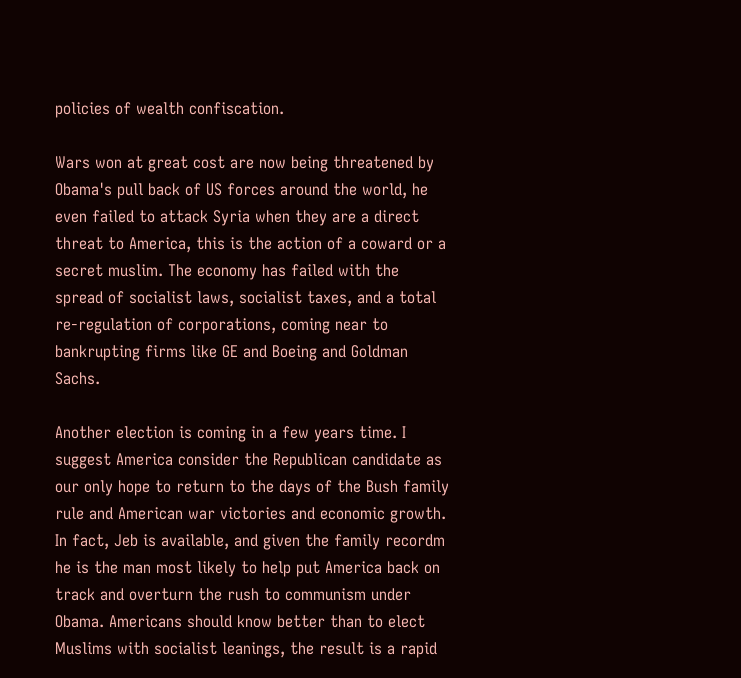policies of wealth confiscation.

Wars won at great cost are now being threatened by Obama's pull back of US forces around the world, he even failed to attack Syria when they are a direct threat to America, this is the action of a coward or a secret muslim. The economy has failed with the spread of socialist laws, socialist taxes, and a total re-regulation of corporations, coming near to bankrupting firms like GE and Boeing and Goldman Sachs.

Another election is coming in a few years time. I suggest America consider the Republican candidate as our only hope to return to the days of the Bush family rule and American war victories and economic growth. In fact, Jeb is available, and given the family recordm he is the man most likely to help put America back on track and overturn the rush to communism under Obama. Americans should know better than to elect Muslims with socialist leanings, the result is a rapid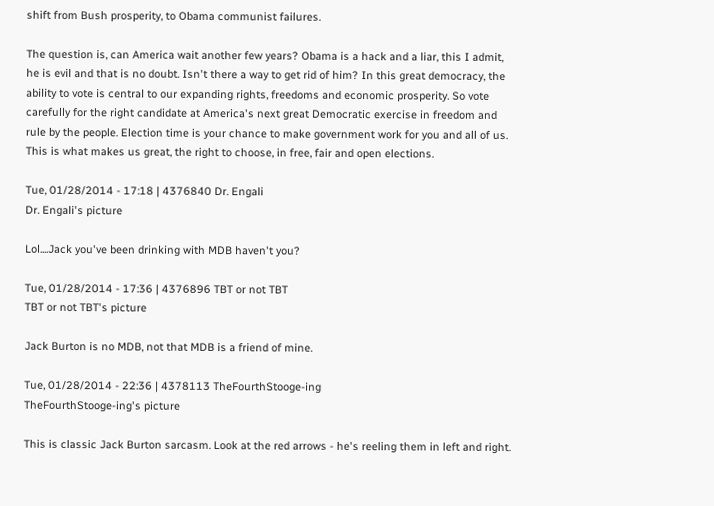shift from Bush prosperity, to Obama communist failures.

The question is, can America wait another few years? Obama is a hack and a liar, this I admit, he is evil and that is no doubt. Isn't there a way to get rid of him? In this great democracy, the ability to vote is central to our expanding rights, freedoms and economic prosperity. So vote carefully for the right candidate at America's next great Democratic exercise in freedom and rule by the people. Election time is your chance to make government work for you and all of us. This is what makes us great, the right to choose, in free, fair and open elections.

Tue, 01/28/2014 - 17:18 | 4376840 Dr. Engali
Dr. Engali's picture

Lol....Jack you've been drinking with MDB haven't you?

Tue, 01/28/2014 - 17:36 | 4376896 TBT or not TBT
TBT or not TBT's picture

Jack Burton is no MDB, not that MDB is a friend of mine.

Tue, 01/28/2014 - 22:36 | 4378113 TheFourthStooge-ing
TheFourthStooge-ing's picture

This is classic Jack Burton sarcasm. Look at the red arrows - he's reeling them in left and right.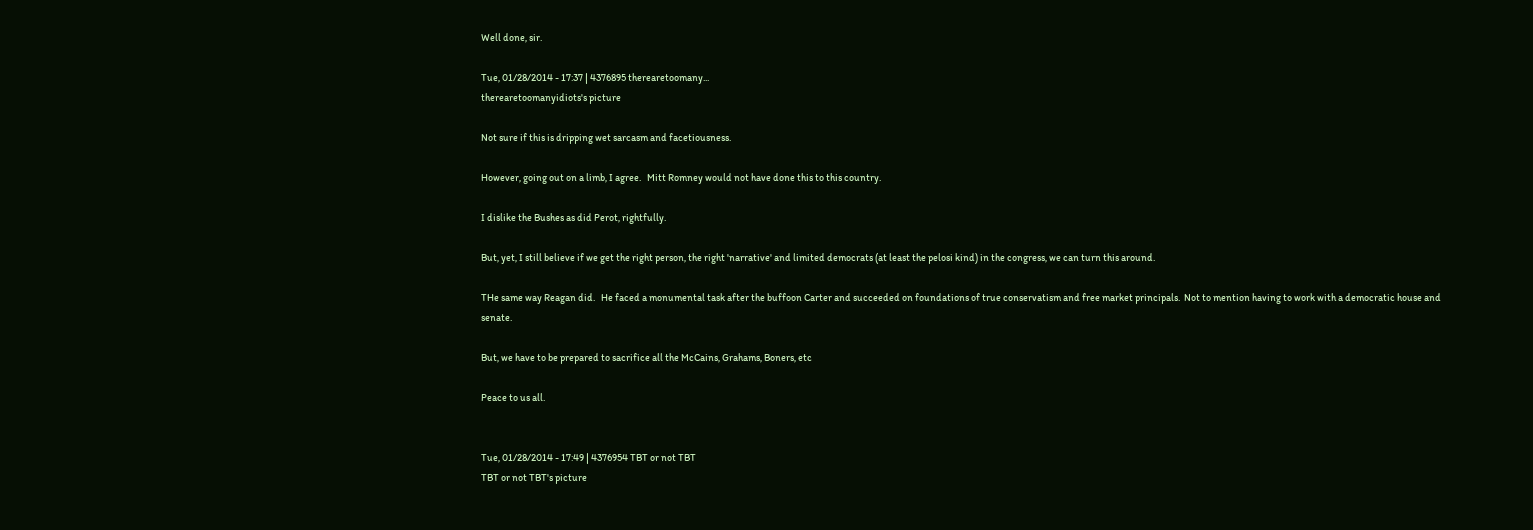Well done, sir.

Tue, 01/28/2014 - 17:37 | 4376895 therearetoomany...
therearetoomanyidiots's picture

Not sure if this is dripping wet sarcasm and facetiousness.

However, going out on a limb, I agree.   Mitt Romney would not have done this to this country.

I dislike the Bushes as did Perot, rightfully.

But, yet, I still believe if we get the right person, the right 'narrative' and limited democrats (at least the pelosi kind) in the congress, we can turn this around.

THe same way Reagan did.   He faced a monumental task after the buffoon Carter and succeeded on foundations of true conservatism and free market principals.  Not to mention having to work with a democratic house and senate.

But, we have to be prepared to sacrifice all the McCains, Grahams, Boners, etc

Peace to us all.


Tue, 01/28/2014 - 17:49 | 4376954 TBT or not TBT
TBT or not TBT's picture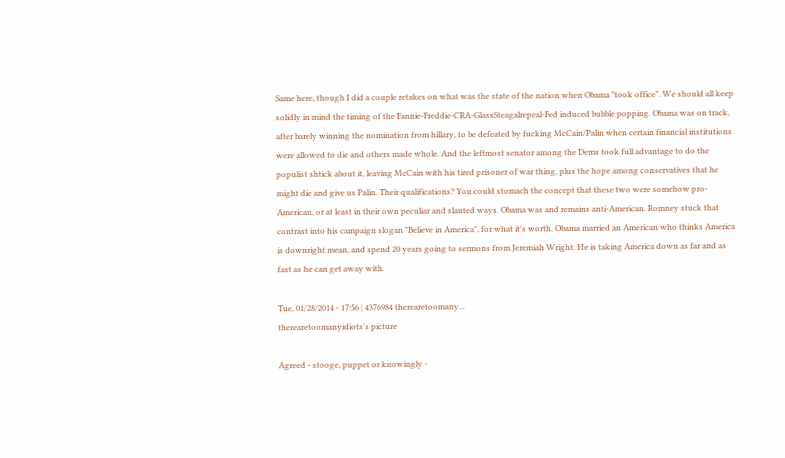Same here, though I did a couple retakes on what was the state of the nation when Obama "took office". We should all keep solidly in mind the timing of the Fannie-Freddie-CRA-GlassSteagalrepeal-Fed induced bubble popping. Obama was on track, after barely winning the nomination from hillary, to be defeated by fucking McCain/Palin when certain financial institutions were allowed to die and others made whole. And the leftmost senator among the Dems took full advantage to do the populist shtick about it, leaving McCain with his tired prisoner of war thing, plus the hope among conservatives that he might die and give us Palin. Their qualifications? You could stomach the concept that these two were somehow pro-American, or at least in their own peculiar and slanted ways. Obama was and remains anti-American. Romney stuck that contrast into his campaign slogan "Believe in America", for what it's worth. Obama married an American who thinks America is downright mean, and spend 20 years going to sermons from Jeremiah Wright. He is taking America down as far and as fast as he can get away with.

Tue, 01/28/2014 - 17:56 | 4376984 therearetoomany...
therearetoomanyidiots's picture

Agreed - stooge, puppet or knowingly -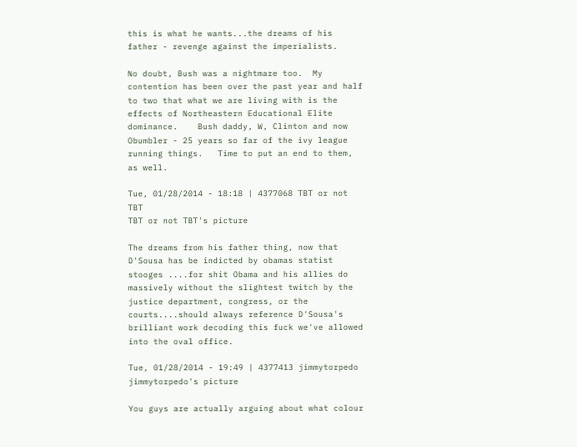this is what he wants...the dreams of his father - revenge against the imperialists.

No doubt, Bush was a nightmare too.  My contention has been over the past year and half to two that what we are living with is the effects of Northeastern Educational Elite dominance.    Bush daddy, W, Clinton and now Obumbler - 25 years so far of the ivy league running things.   Time to put an end to them, as well.

Tue, 01/28/2014 - 18:18 | 4377068 TBT or not TBT
TBT or not TBT's picture

The dreams from his father thing, now that D'Sousa has be indicted by obamas statist stooges ....for shit Obama and his allies do massively without the slightest twitch by the justice department, congress, or the courts....should always reference D'Sousa's brilliant work decoding this fuck we've allowed into the oval office.

Tue, 01/28/2014 - 19:49 | 4377413 jimmytorpedo
jimmytorpedo's picture

You guys are actually arguing about what colour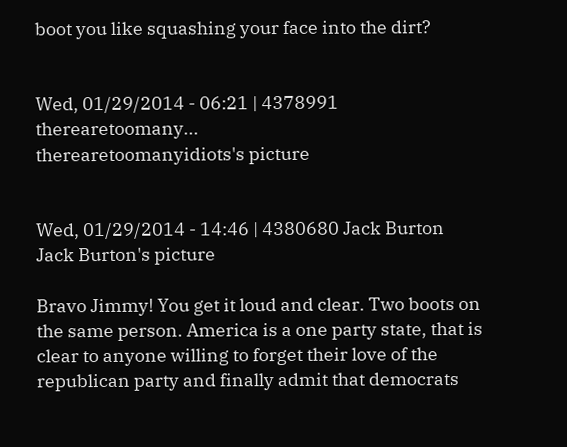boot you like squashing your face into the dirt?


Wed, 01/29/2014 - 06:21 | 4378991 therearetoomany...
therearetoomanyidiots's picture


Wed, 01/29/2014 - 14:46 | 4380680 Jack Burton
Jack Burton's picture

Bravo Jimmy! You get it loud and clear. Two boots on the same person. America is a one party state, that is clear to anyone willing to forget their love of the republican party and finally admit that democrats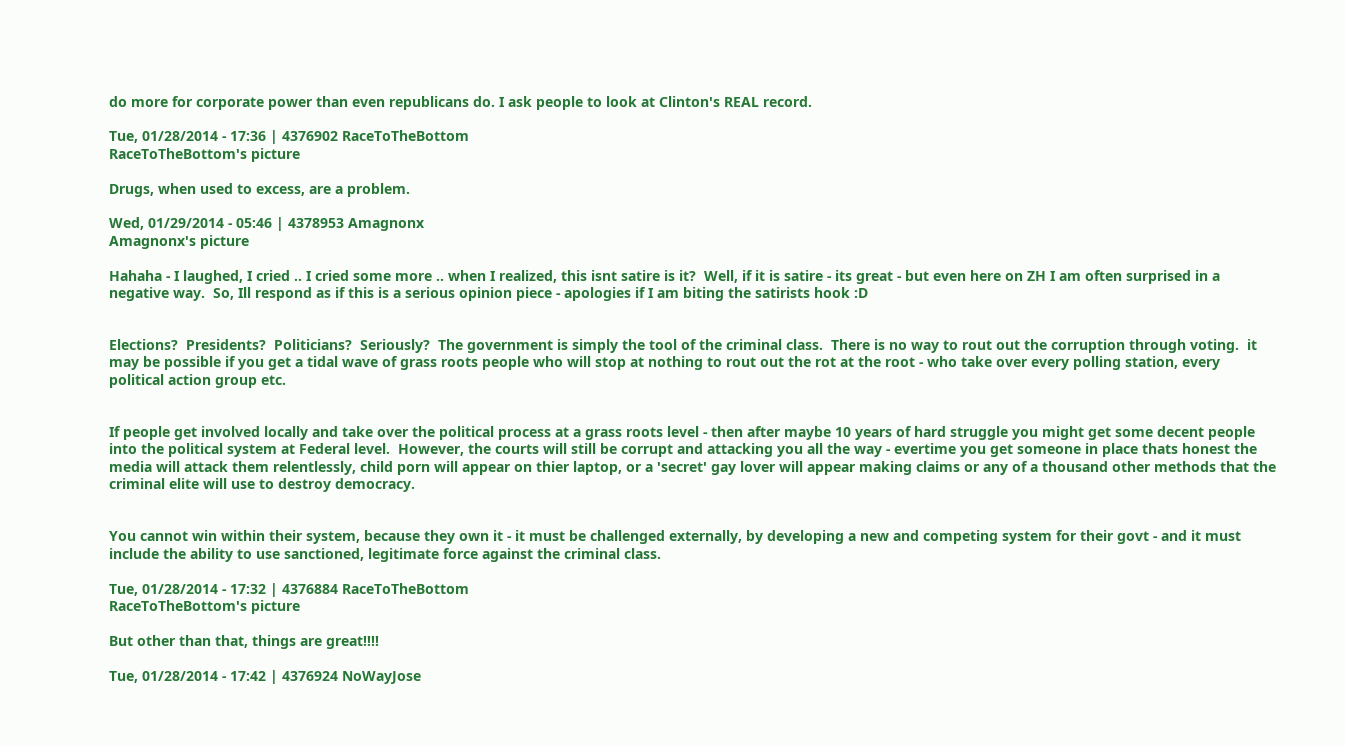do more for corporate power than even republicans do. I ask people to look at Clinton's REAL record.

Tue, 01/28/2014 - 17:36 | 4376902 RaceToTheBottom
RaceToTheBottom's picture

Drugs, when used to excess, are a problem.

Wed, 01/29/2014 - 05:46 | 4378953 Amagnonx
Amagnonx's picture

Hahaha - I laughed, I cried .. I cried some more .. when I realized, this isnt satire is it?  Well, if it is satire - its great - but even here on ZH I am often surprised in a negative way.  So, Ill respond as if this is a serious opinion piece - apologies if I am biting the satirists hook :D


Elections?  Presidents?  Politicians?  Seriously?  The government is simply the tool of the criminal class.  There is no way to rout out the corruption through voting.  it may be possible if you get a tidal wave of grass roots people who will stop at nothing to rout out the rot at the root - who take over every polling station, every political action group etc.


If people get involved locally and take over the political process at a grass roots level - then after maybe 10 years of hard struggle you might get some decent people into the political system at Federal level.  However, the courts will still be corrupt and attacking you all the way - evertime you get someone in place thats honest the media will attack them relentlessly, child porn will appear on thier laptop, or a 'secret' gay lover will appear making claims or any of a thousand other methods that the criminal elite will use to destroy democracy.


You cannot win within their system, because they own it - it must be challenged externally, by developing a new and competing system for their govt - and it must include the ability to use sanctioned, legitimate force against the criminal class.

Tue, 01/28/2014 - 17:32 | 4376884 RaceToTheBottom
RaceToTheBottom's picture

But other than that, things are great!!!!

Tue, 01/28/2014 - 17:42 | 4376924 NoWayJose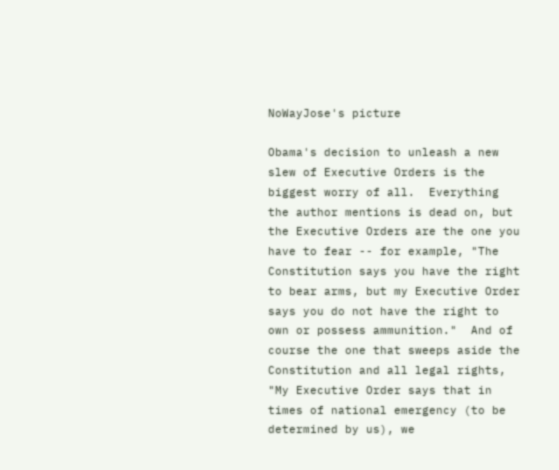NoWayJose's picture

Obama's decision to unleash a new slew of Executive Orders is the biggest worry of all.  Everything the author mentions is dead on, but the Executive Orders are the one you have to fear -- for example, "The Constitution says you have the right to bear arms, but my Executive Order says you do not have the right to own or possess ammunition."  And of course the one that sweeps aside the Constitution and all legal rights, "My Executive Order says that in times of national emergency (to be determined by us), we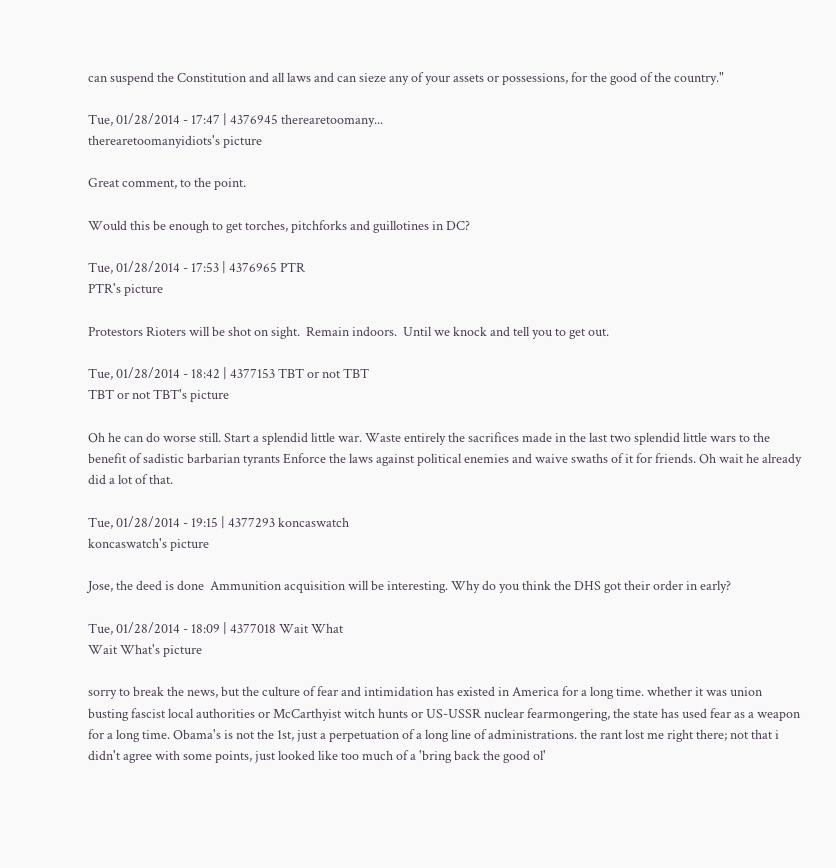can suspend the Constitution and all laws and can sieze any of your assets or possessions, for the good of the country."

Tue, 01/28/2014 - 17:47 | 4376945 therearetoomany...
therearetoomanyidiots's picture

Great comment, to the point.

Would this be enough to get torches, pitchforks and guillotines in DC?

Tue, 01/28/2014 - 17:53 | 4376965 PTR
PTR's picture

Protestors Rioters will be shot on sight.  Remain indoors.  Until we knock and tell you to get out.

Tue, 01/28/2014 - 18:42 | 4377153 TBT or not TBT
TBT or not TBT's picture

Oh he can do worse still. Start a splendid little war. Waste entirely the sacrifices made in the last two splendid little wars to the benefit of sadistic barbarian tyrants Enforce the laws against political enemies and waive swaths of it for friends. Oh wait he already did a lot of that.

Tue, 01/28/2014 - 19:15 | 4377293 koncaswatch
koncaswatch's picture

Jose, the deed is done  Ammunition acquisition will be interesting. Why do you think the DHS got their order in early?

Tue, 01/28/2014 - 18:09 | 4377018 Wait What
Wait What's picture

sorry to break the news, but the culture of fear and intimidation has existed in America for a long time. whether it was union busting fascist local authorities or McCarthyist witch hunts or US-USSR nuclear fearmongering, the state has used fear as a weapon for a long time. Obama's is not the 1st, just a perpetuation of a long line of administrations. the rant lost me right there; not that i didn't agree with some points, just looked like too much of a 'bring back the good ol'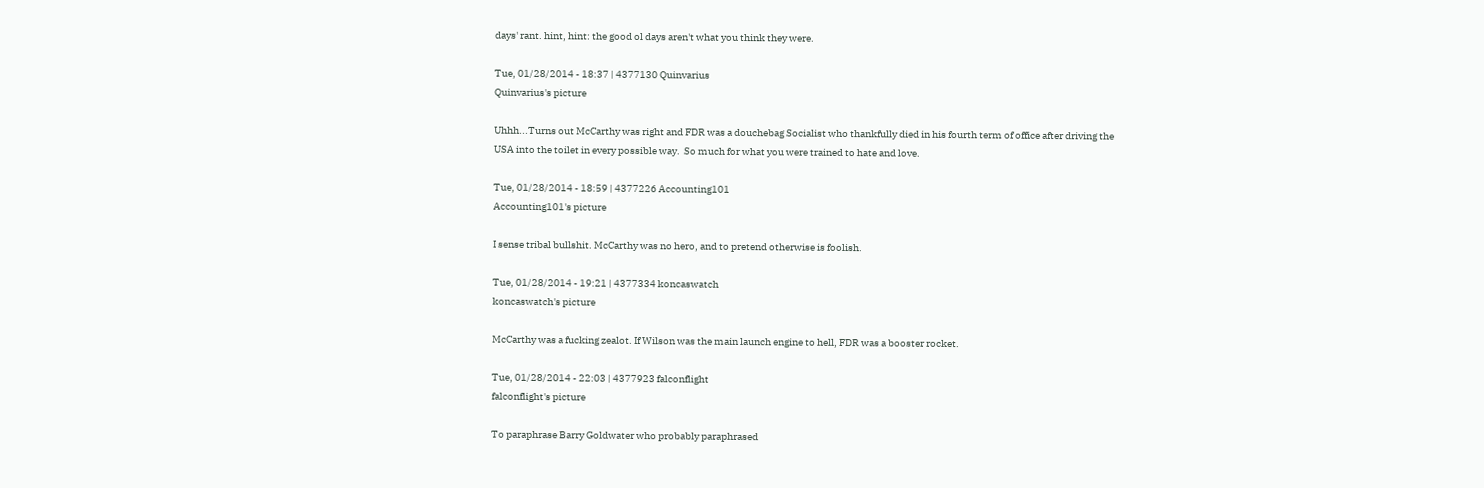days' rant. hint, hint: the good ol days aren't what you think they were.

Tue, 01/28/2014 - 18:37 | 4377130 Quinvarius
Quinvarius's picture

Uhhh...Turns out McCarthy was right and FDR was a douchebag Socialist who thankfully died in his fourth term of office after driving the USA into the toilet in every possible way.  So much for what you were trained to hate and love.

Tue, 01/28/2014 - 18:59 | 4377226 Accounting101
Accounting101's picture

I sense tribal bullshit. McCarthy was no hero, and to pretend otherwise is foolish.

Tue, 01/28/2014 - 19:21 | 4377334 koncaswatch
koncaswatch's picture

McCarthy was a fucking zealot. If Wilson was the main launch engine to hell, FDR was a booster rocket.

Tue, 01/28/2014 - 22:03 | 4377923 falconflight
falconflight's picture

To paraphrase Barry Goldwater who probably paraphrased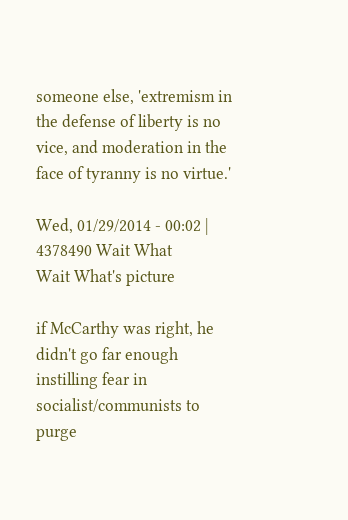someone else, 'extremism in the defense of liberty is no vice, and moderation in the face of tyranny is no virtue.'

Wed, 01/29/2014 - 00:02 | 4378490 Wait What
Wait What's picture

if McCarthy was right, he didn't go far enough instilling fear in socialist/communists to purge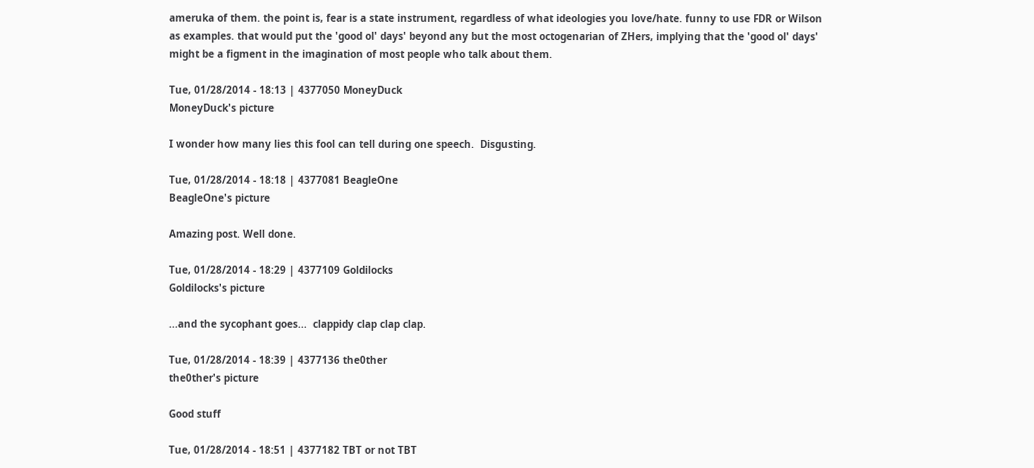ameruka of them. the point is, fear is a state instrument, regardless of what ideologies you love/hate. funny to use FDR or Wilson as examples. that would put the 'good ol' days' beyond any but the most octogenarian of ZHers, implying that the 'good ol' days' might be a figment in the imagination of most people who talk about them.

Tue, 01/28/2014 - 18:13 | 4377050 MoneyDuck
MoneyDuck's picture

I wonder how many lies this fool can tell during one speech.  Disgusting.

Tue, 01/28/2014 - 18:18 | 4377081 BeagleOne
BeagleOne's picture

Amazing post. Well done.

Tue, 01/28/2014 - 18:29 | 4377109 Goldilocks
Goldilocks's picture

...and the sycophant goes...  clappidy clap clap clap.

Tue, 01/28/2014 - 18:39 | 4377136 the0ther
the0ther's picture

Good stuff

Tue, 01/28/2014 - 18:51 | 4377182 TBT or not TBT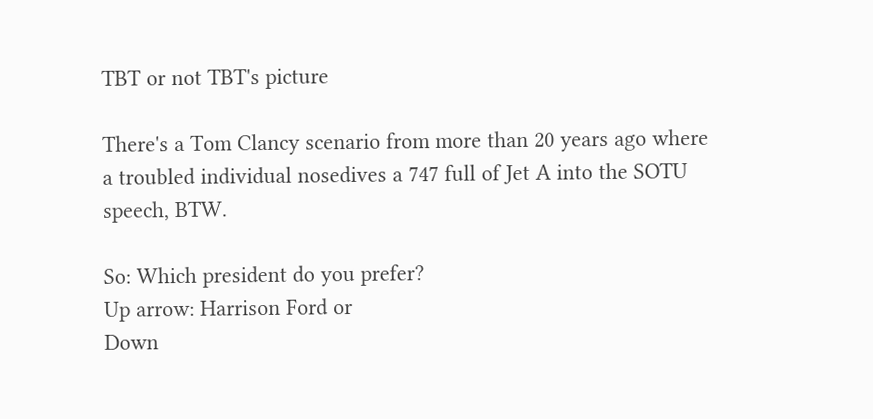TBT or not TBT's picture

There's a Tom Clancy scenario from more than 20 years ago where a troubled individual nosedives a 747 full of Jet A into the SOTU speech, BTW.

So: Which president do you prefer?
Up arrow: Harrison Ford or
Down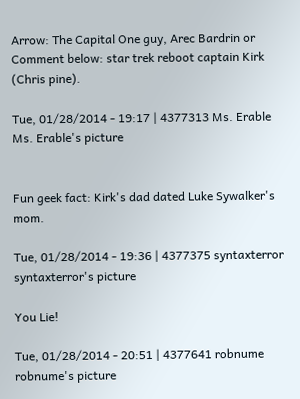Arrow: The Capital One guy, Arec Bardrin or
Comment below: star trek reboot captain Kirk (Chris pine).

Tue, 01/28/2014 - 19:17 | 4377313 Ms. Erable
Ms. Erable's picture


Fun geek fact: Kirk's dad dated Luke Sywalker's mom.

Tue, 01/28/2014 - 19:36 | 4377375 syntaxterror
syntaxterror's picture

You Lie!

Tue, 01/28/2014 - 20:51 | 4377641 robnume
robnume's picture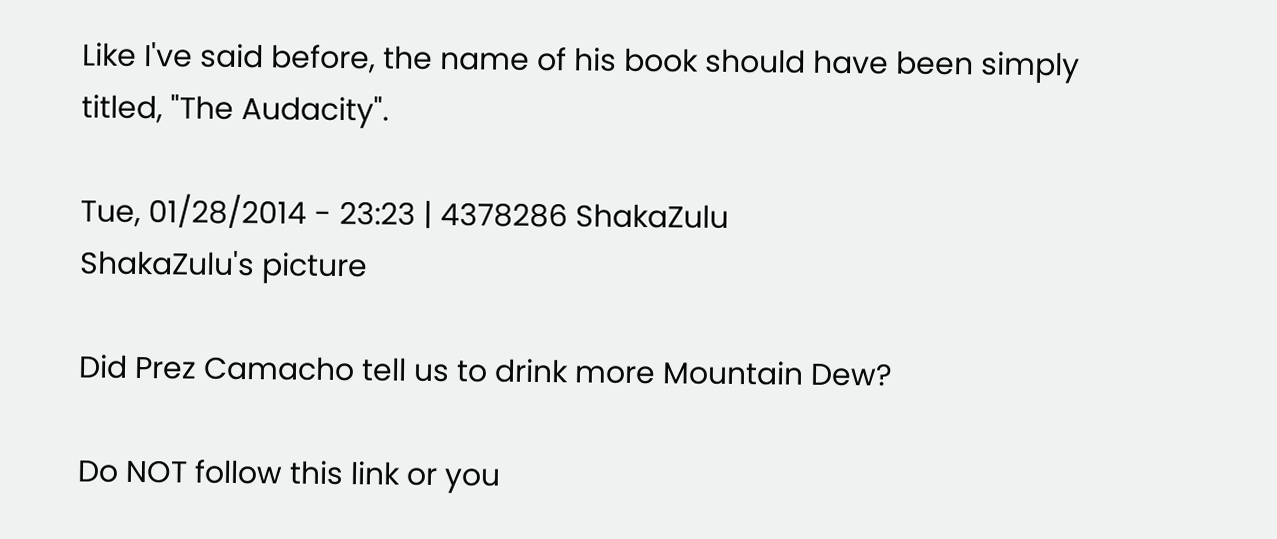Like I've said before, the name of his book should have been simply titled, "The Audacity".

Tue, 01/28/2014 - 23:23 | 4378286 ShakaZulu
ShakaZulu's picture

Did Prez Camacho tell us to drink more Mountain Dew?

Do NOT follow this link or you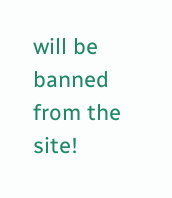will be banned from the site!